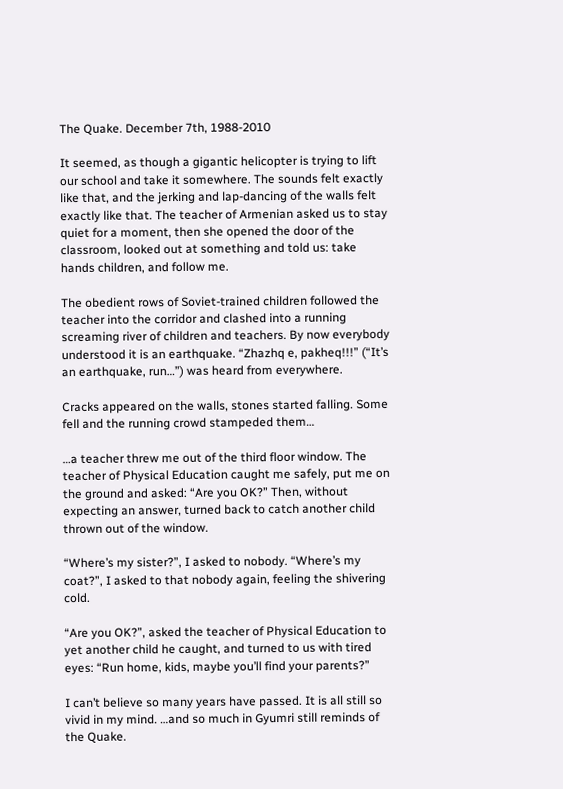The Quake. December 7th, 1988-2010

It seemed, as though a gigantic helicopter is trying to lift our school and take it somewhere. The sounds felt exactly like that, and the jerking and lap-dancing of the walls felt exactly like that. The teacher of Armenian asked us to stay quiet for a moment, then she opened the door of the classroom, looked out at something and told us: take hands children, and follow me.

The obedient rows of Soviet-trained children followed the teacher into the corridor and clashed into a running screaming river of children and teachers. By now everybody understood it is an earthquake. “Zhazhq e, pakheq!!!” (“It’s an earthquake, run…”) was heard from everywhere.

Cracks appeared on the walls, stones started falling. Some fell and the running crowd stampeded them…

…a teacher threw me out of the third floor window. The teacher of Physical Education caught me safely, put me on the ground and asked: “Are you OK?” Then, without expecting an answer, turned back to catch another child thrown out of the window.

“Where’s my sister?”, I asked to nobody. “Where’s my coat?”, I asked to that nobody again, feeling the shivering cold.

“Are you OK?”, asked the teacher of Physical Education to yet another child he caught, and turned to us with tired eyes: “Run home, kids, maybe you’ll find your parents?”

I can’t believe so many years have passed. It is all still so vivid in my mind. …and so much in Gyumri still reminds of the Quake.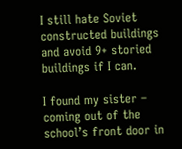I still hate Soviet constructed buildings and avoid 9+ storied buildings if I can.

I found my sister – coming out of the school’s front door in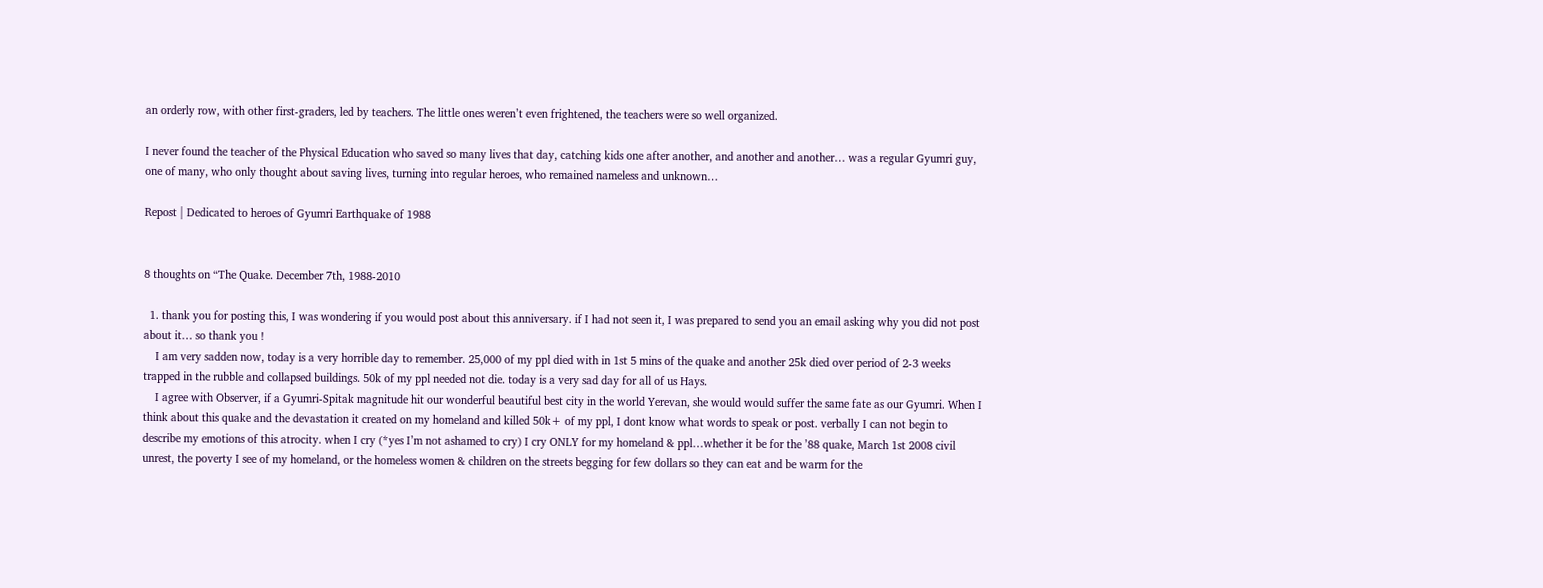an orderly row, with other first-graders, led by teachers. The little ones weren’t even frightened, the teachers were so well organized.

I never found the teacher of the Physical Education who saved so many lives that day, catching kids one after another, and another and another… was a regular Gyumri guy, one of many, who only thought about saving lives, turning into regular heroes, who remained nameless and unknown…

Repost | Dedicated to heroes of Gyumri Earthquake of 1988


8 thoughts on “The Quake. December 7th, 1988-2010

  1. thank you for posting this, I was wondering if you would post about this anniversary. if I had not seen it, I was prepared to send you an email asking why you did not post about it… so thank you !
    I am very sadden now, today is a very horrible day to remember. 25,000 of my ppl died with in 1st 5 mins of the quake and another 25k died over period of 2-3 weeks trapped in the rubble and collapsed buildings. 50k of my ppl needed not die. today is a very sad day for all of us Hays.
    I agree with Observer, if a Gyumri-Spitak magnitude hit our wonderful beautiful best city in the world Yerevan, she would would suffer the same fate as our Gyumri. When I think about this quake and the devastation it created on my homeland and killed 50k+ of my ppl, I dont know what words to speak or post. verbally I can not begin to describe my emotions of this atrocity. when I cry (*yes I’m not ashamed to cry) I cry ONLY for my homeland & ppl…whether it be for the ’88 quake, March 1st 2008 civil unrest, the poverty I see of my homeland, or the homeless women & children on the streets begging for few dollars so they can eat and be warm for the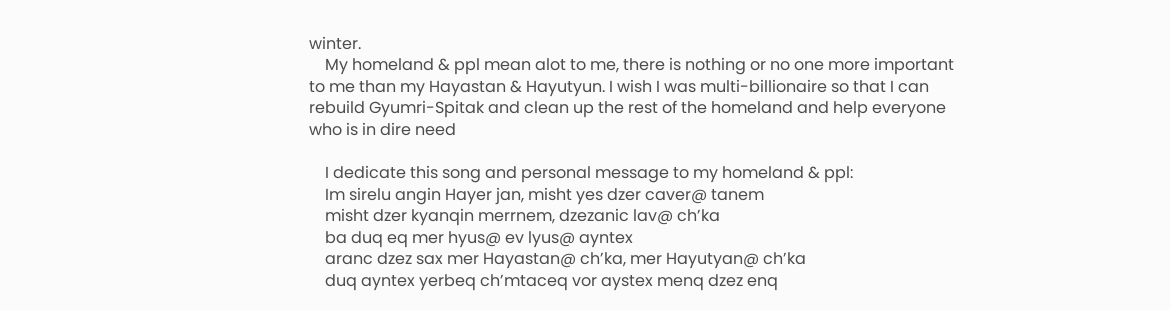winter.
    My homeland & ppl mean alot to me, there is nothing or no one more important to me than my Hayastan & Hayutyun. I wish I was multi-billionaire so that I can rebuild Gyumri-Spitak and clean up the rest of the homeland and help everyone who is in dire need

    I dedicate this song and personal message to my homeland & ppl:
    Im sirelu angin Hayer jan, misht yes dzer caver@ tanem
    misht dzer kyanqin merrnem, dzezanic lav@ ch’ka
    ba duq eq mer hyus@ ev lyus@ ayntex
    aranc dzez sax mer Hayastan@ ch’ka, mer Hayutyan@ ch’ka
    duq ayntex yerbeq ch’mtaceq vor aystex menq dzez enq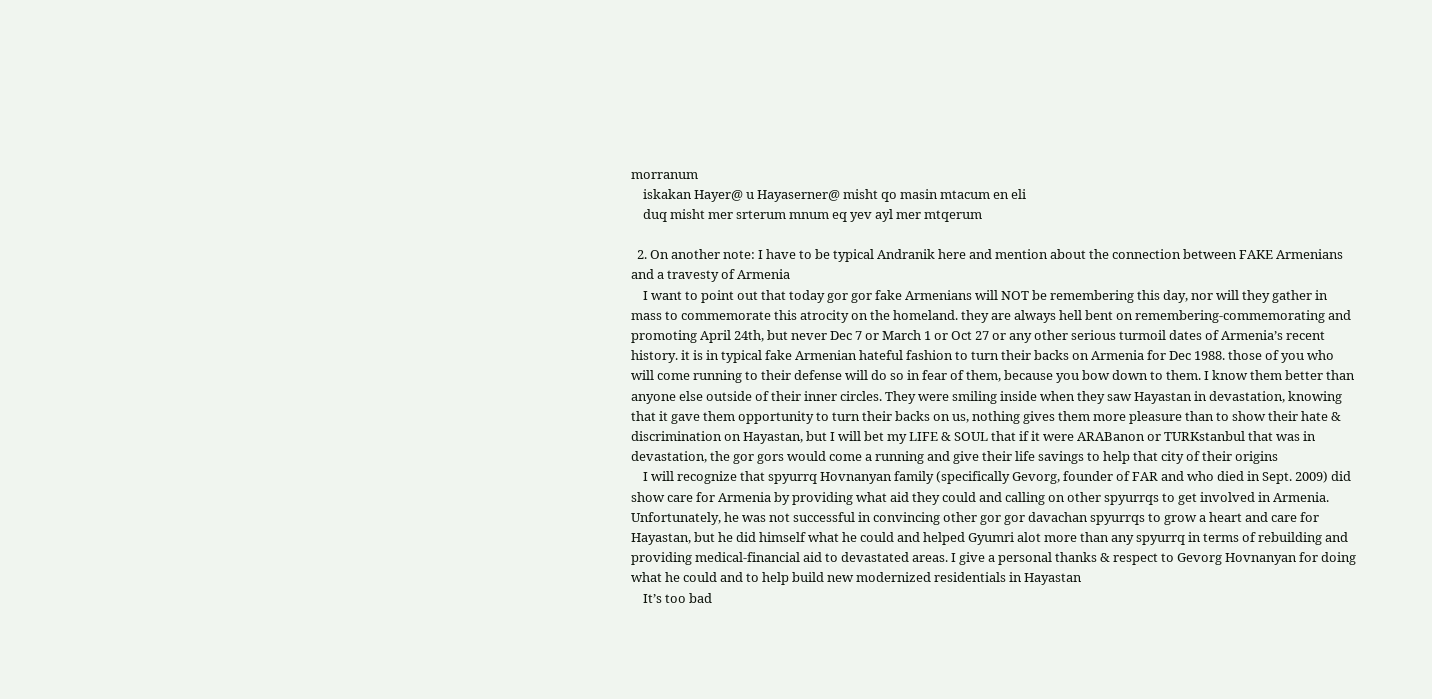morranum
    iskakan Hayer@ u Hayaserner@ misht qo masin mtacum en eli
    duq misht mer srterum mnum eq yev ayl mer mtqerum

  2. On another note: I have to be typical Andranik here and mention about the connection between FAKE Armenians and a travesty of Armenia
    I want to point out that today gor gor fake Armenians will NOT be remembering this day, nor will they gather in mass to commemorate this atrocity on the homeland. they are always hell bent on remembering-commemorating and promoting April 24th, but never Dec 7 or March 1 or Oct 27 or any other serious turmoil dates of Armenia’s recent history. it is in typical fake Armenian hateful fashion to turn their backs on Armenia for Dec 1988. those of you who will come running to their defense will do so in fear of them, because you bow down to them. I know them better than anyone else outside of their inner circles. They were smiling inside when they saw Hayastan in devastation, knowing that it gave them opportunity to turn their backs on us, nothing gives them more pleasure than to show their hate & discrimination on Hayastan, but I will bet my LIFE & SOUL that if it were ARABanon or TURKstanbul that was in devastation, the gor gors would come a running and give their life savings to help that city of their origins
    I will recognize that spyurrq Hovnanyan family (specifically Gevorg, founder of FAR and who died in Sept. 2009) did show care for Armenia by providing what aid they could and calling on other spyurrqs to get involved in Armenia. Unfortunately, he was not successful in convincing other gor gor davachan spyurrqs to grow a heart and care for Hayastan, but he did himself what he could and helped Gyumri alot more than any spyurrq in terms of rebuilding and providing medical-financial aid to devastated areas. I give a personal thanks & respect to Gevorg Hovnanyan for doing what he could and to help build new modernized residentials in Hayastan
    It’s too bad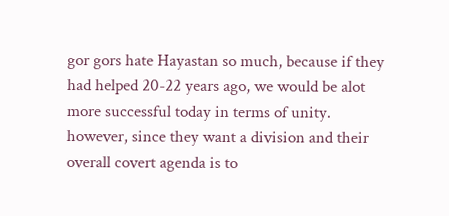gor gors hate Hayastan so much, because if they had helped 20-22 years ago, we would be alot more successful today in terms of unity. however, since they want a division and their overall covert agenda is to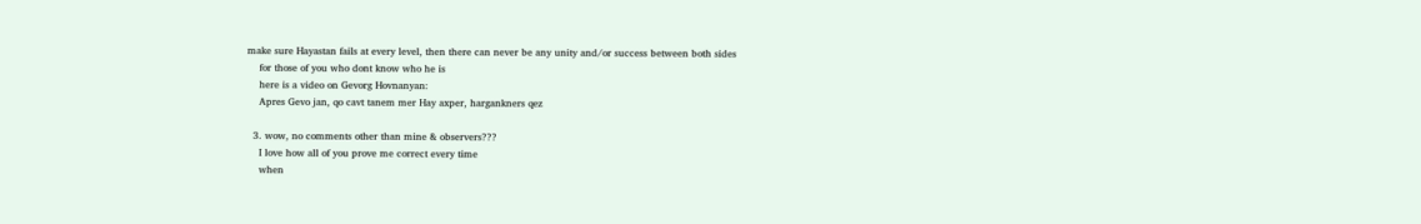make sure Hayastan fails at every level, then there can never be any unity and/or success between both sides
    for those of you who dont know who he is
    here is a video on Gevorg Hovnanyan:
    Apres Gevo jan, qo cavt tanem mer Hay axper, hargankners qez

  3. wow, no comments other than mine & observers???
    I love how all of you prove me correct every time
    when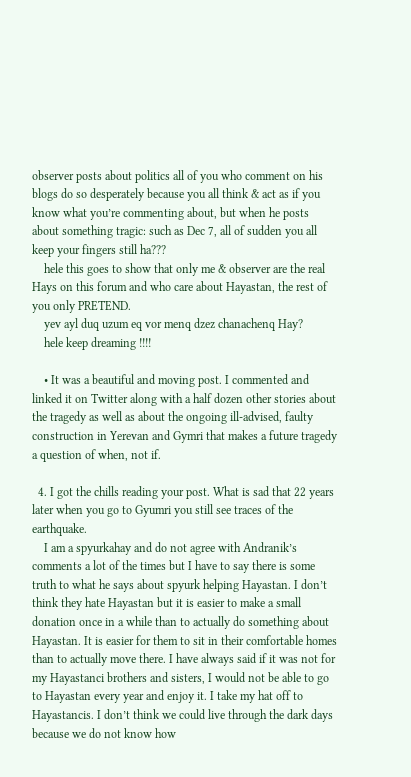observer posts about politics all of you who comment on his blogs do so desperately because you all think & act as if you know what you’re commenting about, but when he posts about something tragic: such as Dec 7, all of sudden you all keep your fingers still ha???
    hele this goes to show that only me & observer are the real Hays on this forum and who care about Hayastan, the rest of you only PRETEND.
    yev ayl duq uzum eq vor menq dzez chanachenq Hay?
    hele keep dreaming !!!!

    • It was a beautiful and moving post. I commented and linked it on Twitter along with a half dozen other stories about the tragedy as well as about the ongoing ill-advised, faulty construction in Yerevan and Gymri that makes a future tragedy a question of when, not if.

  4. I got the chills reading your post. What is sad that 22 years later when you go to Gyumri you still see traces of the earthquake.
    I am a spyurkahay and do not agree with Andranik’s comments a lot of the times but I have to say there is some truth to what he says about spyurk helping Hayastan. I don’t think they hate Hayastan but it is easier to make a small donation once in a while than to actually do something about Hayastan. It is easier for them to sit in their comfortable homes than to actually move there. I have always said if it was not for my Hayastanci brothers and sisters, I would not be able to go to Hayastan every year and enjoy it. I take my hat off to Hayastancis. I don’t think we could live through the dark days because we do not know how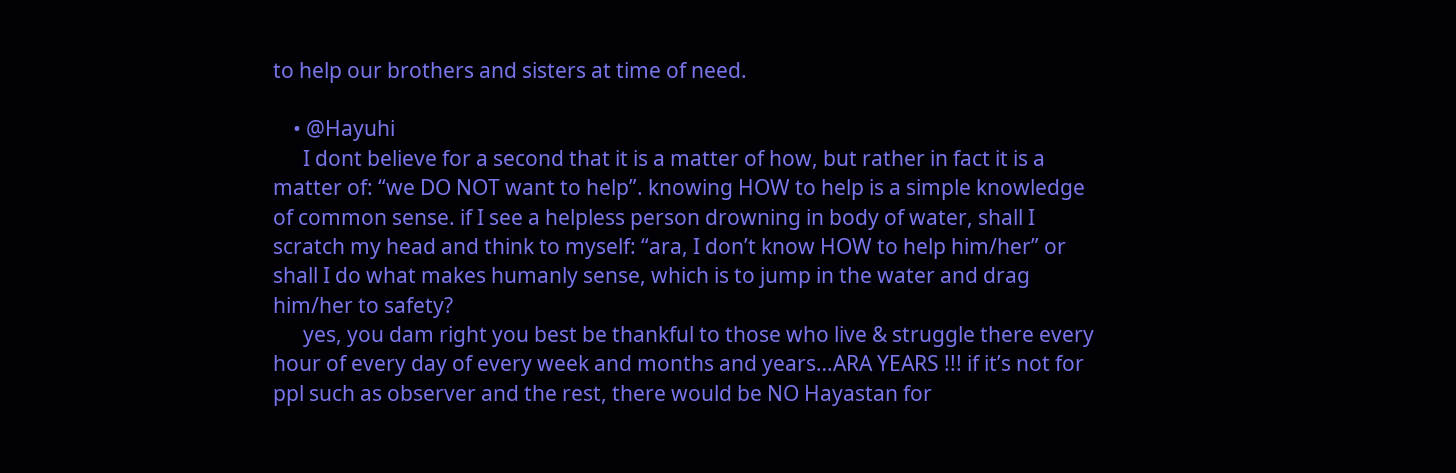to help our brothers and sisters at time of need.

    • @Hayuhi
      I dont believe for a second that it is a matter of how, but rather in fact it is a matter of: “we DO NOT want to help”. knowing HOW to help is a simple knowledge of common sense. if I see a helpless person drowning in body of water, shall I scratch my head and think to myself: “ara, I don’t know HOW to help him/her” or shall I do what makes humanly sense, which is to jump in the water and drag him/her to safety?
      yes, you dam right you best be thankful to those who live & struggle there every hour of every day of every week and months and years…ARA YEARS !!! if it’s not for ppl such as observer and the rest, there would be NO Hayastan for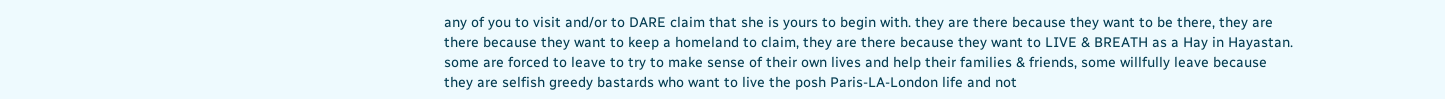any of you to visit and/or to DARE claim that she is yours to begin with. they are there because they want to be there, they are there because they want to keep a homeland to claim, they are there because they want to LIVE & BREATH as a Hay in Hayastan. some are forced to leave to try to make sense of their own lives and help their families & friends, some willfully leave because they are selfish greedy bastards who want to live the posh Paris-LA-London life and not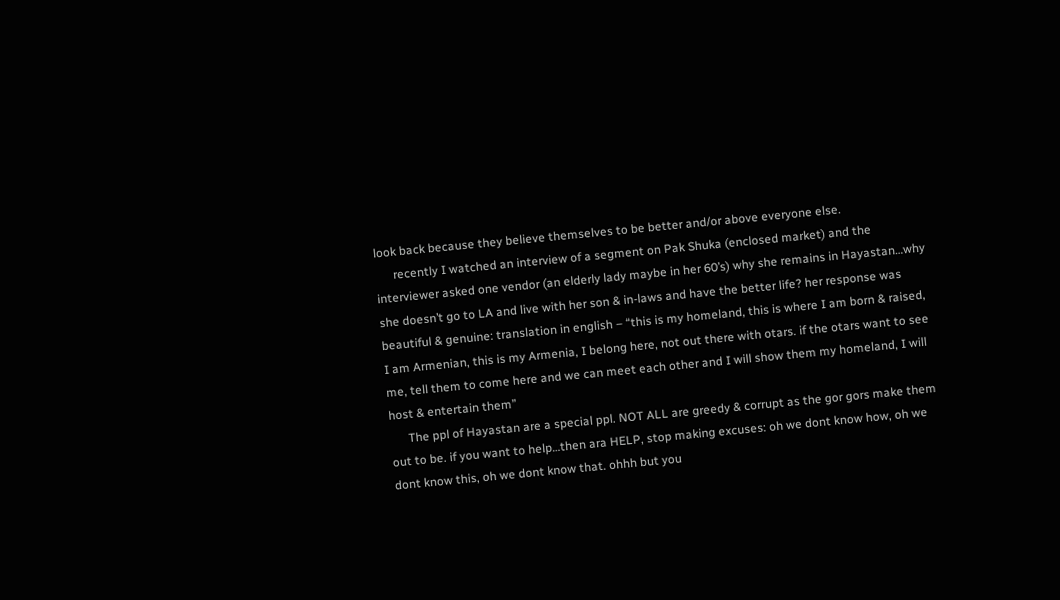look back because they believe themselves to be better and/or above everyone else.
      recently I watched an interview of a segment on Pak Shuka (enclosed market) and the interviewer asked one vendor (an elderly lady maybe in her 60’s) why she remains in Hayastan…why she doesn’t go to LA and live with her son & in-laws and have the better life? her response was beautiful & genuine: translation in english – “this is my homeland, this is where I am born & raised, I am Armenian, this is my Armenia, I belong here, not out there with otars. if the otars want to see me, tell them to come here and we can meet each other and I will show them my homeland, I will host & entertain them”
      The ppl of Hayastan are a special ppl. NOT ALL are greedy & corrupt as the gor gors make them out to be. if you want to help…then ara HELP, stop making excuses: oh we dont know how, oh we dont know this, oh we dont know that. ohhh but you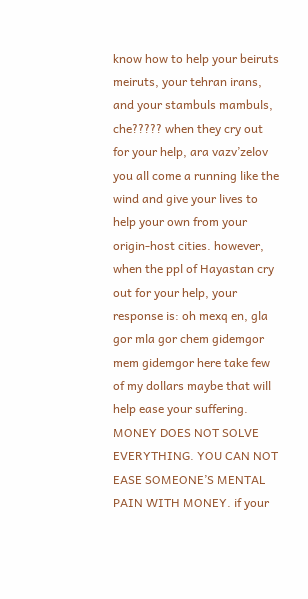know how to help your beiruts meiruts, your tehran irans, and your stambuls mambuls, che????? when they cry out for your help, ara vazv’zelov you all come a running like the wind and give your lives to help your own from your origin-host cities. however, when the ppl of Hayastan cry out for your help, your response is: oh mexq en, gla gor mla gor chem gidemgor mem gidemgor here take few of my dollars maybe that will help ease your suffering. MONEY DOES NOT SOLVE EVERYTHING. YOU CAN NOT EASE SOMEONE’S MENTAL PAIN WITH MONEY. if your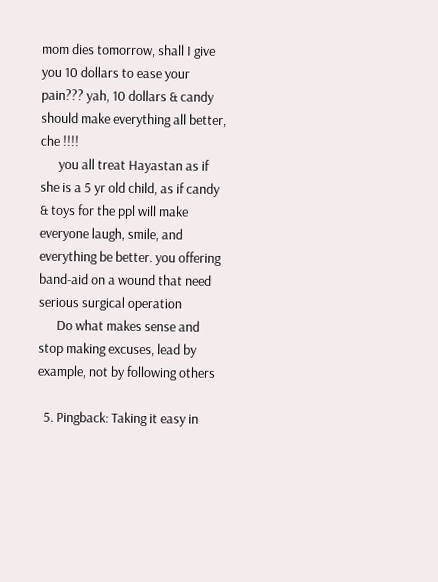mom dies tomorrow, shall I give you 10 dollars to ease your pain??? yah, 10 dollars & candy should make everything all better, che !!!!
      you all treat Hayastan as if she is a 5 yr old child, as if candy & toys for the ppl will make everyone laugh, smile, and everything be better. you offering band-aid on a wound that need serious surgical operation
      Do what makes sense and stop making excuses, lead by example, not by following others

  5. Pingback: Taking it easy in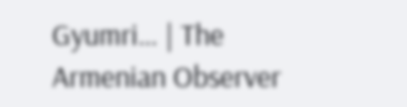Gyumri… | The Armenian Observer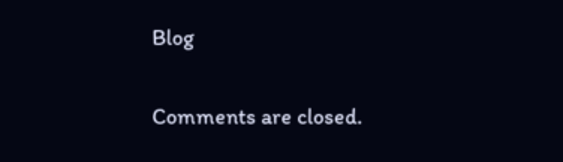Blog

Comments are closed.